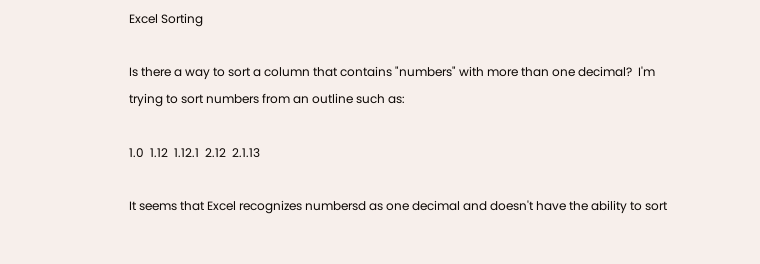Excel Sorting

Is there a way to sort a column that contains "numbers" with more than one decimal?  I'm trying to sort numbers from an outline such as:

1.0  1.12  1.12.1  2.12  2.1.13

It seems that Excel recognizes numbersd as one decimal and doesn't have the ability to sort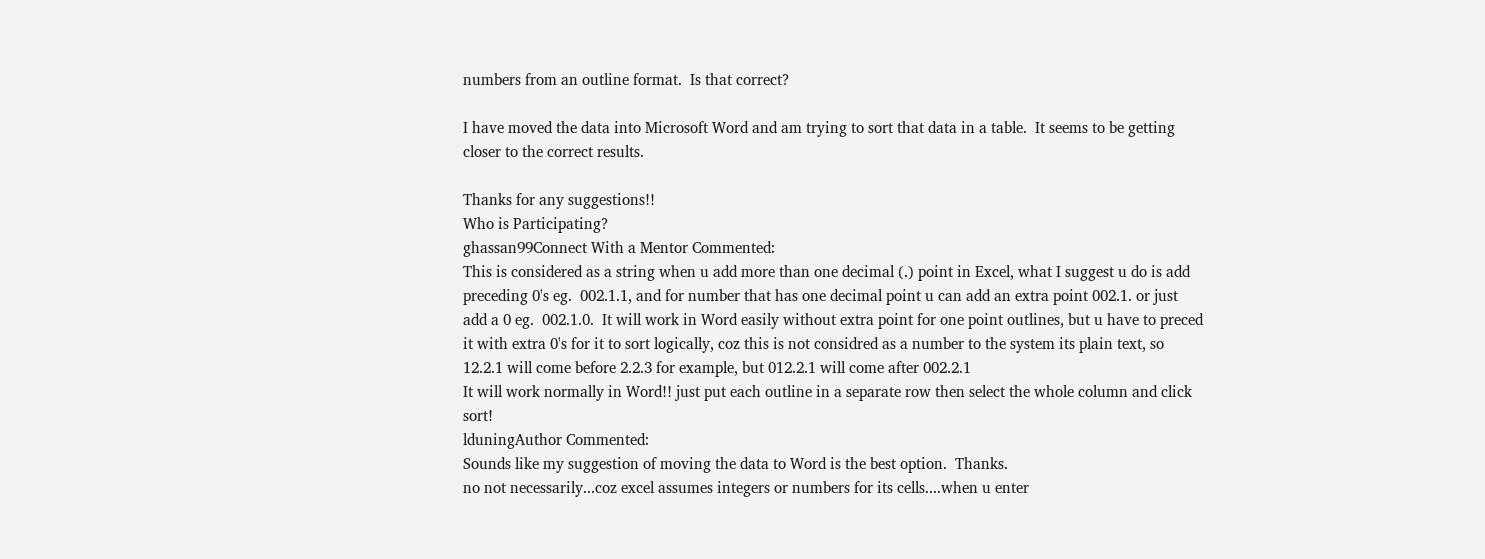numbers from an outline format.  Is that correct?

I have moved the data into Microsoft Word and am trying to sort that data in a table.  It seems to be getting closer to the correct results.

Thanks for any suggestions!!
Who is Participating?
ghassan99Connect With a Mentor Commented:
This is considered as a string when u add more than one decimal (.) point in Excel, what I suggest u do is add preceding 0's eg.  002.1.1, and for number that has one decimal point u can add an extra point 002.1. or just add a 0 eg.  002.1.0.  It will work in Word easily without extra point for one point outlines, but u have to preced it with extra 0's for it to sort logically, coz this is not considred as a number to the system its plain text, so 12.2.1 will come before 2.2.3 for example, but 012.2.1 will come after 002.2.1
It will work normally in Word!! just put each outline in a separate row then select the whole column and click sort!
lduningAuthor Commented:
Sounds like my suggestion of moving the data to Word is the best option.  Thanks.
no not necessarily...coz excel assumes integers or numbers for its cells....when u enter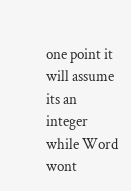one point it will assume its an integer while Word wont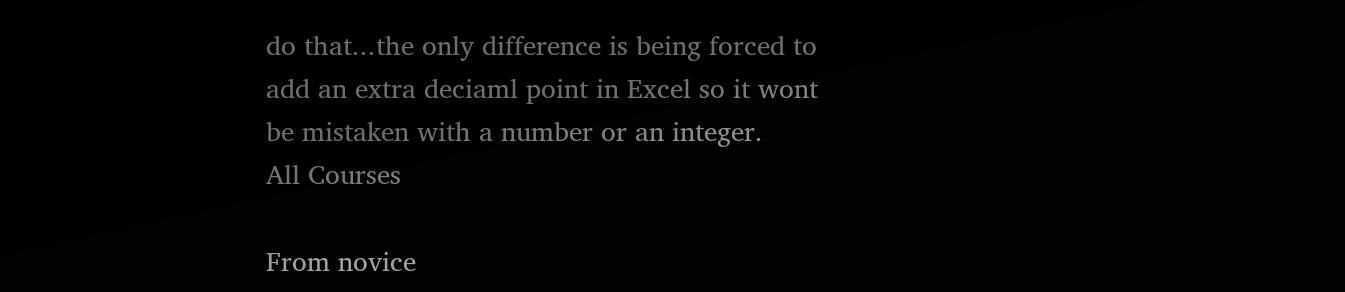do that...the only difference is being forced to add an extra deciaml point in Excel so it wont be mistaken with a number or an integer.
All Courses

From novice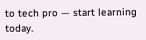to tech pro — start learning today.